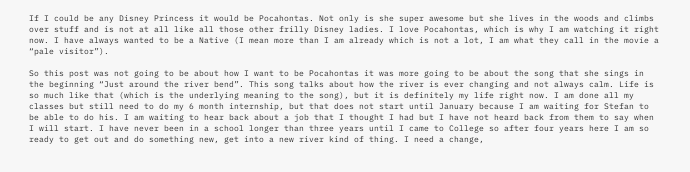If I could be any Disney Princess it would be Pocahontas. Not only is she super awesome but she lives in the woods and climbs over stuff and is not at all like all those other frilly Disney ladies. I love Pocahontas, which is why I am watching it right now. I have always wanted to be a Native (I mean more than I am already which is not a lot, I am what they call in the movie a “pale visitor”).

So this post was not going to be about how I want to be Pocahontas it was more going to be about the song that she sings in the beginning “Just around the river bend”. This song talks about how the river is ever changing and not always calm. Life is so much like that (which is the underlying meaning to the song), but it is definitely my life right now. I am done all my classes but still need to do my 6 month internship, but that does not start until January because I am waiting for Stefan to be able to do his. I am waiting to hear back about a job that I thought I had but I have not heard back from them to say when I will start. I have never been in a school longer than three years until I came to College so after four years here I am so ready to get out and do something new, get into a new river kind of thing. I need a change,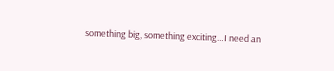something big, something exciting…I need an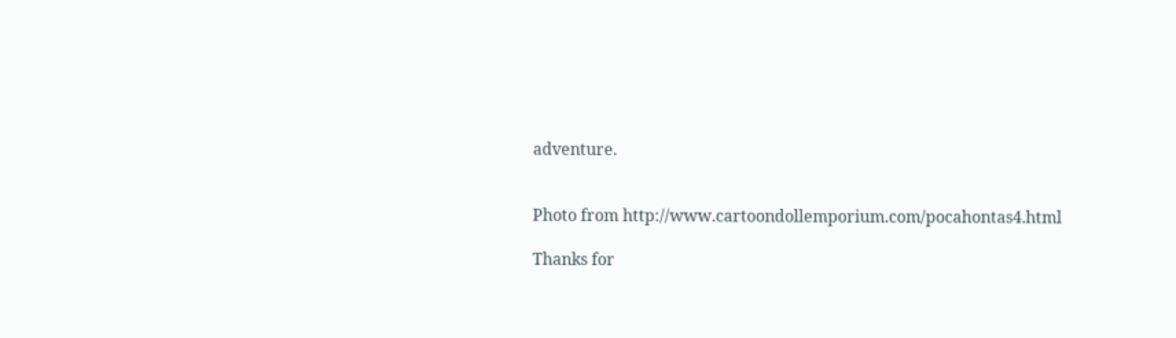adventure.


Photo from http://www.cartoondollemporium.com/pocahontas4.html

Thanks for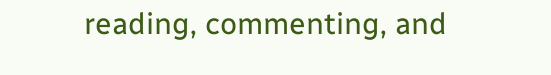reading, commenting, and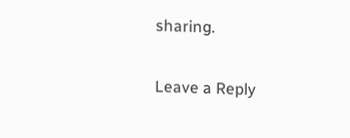sharing.

Leave a Reply